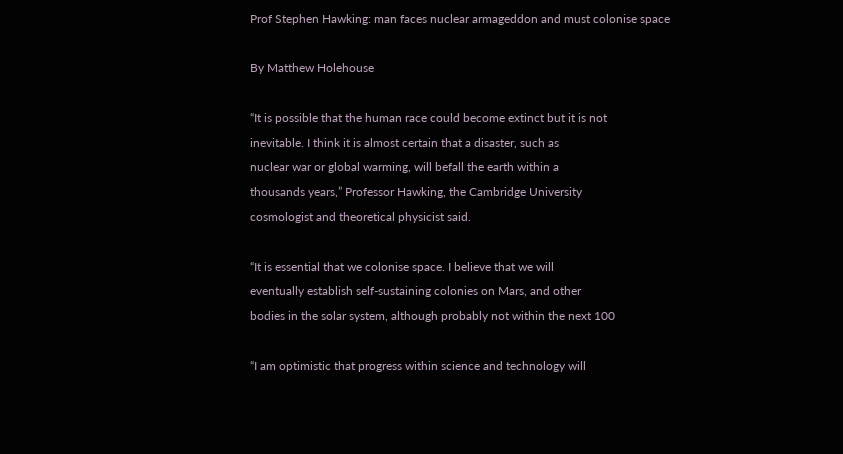Prof Stephen Hawking: man faces nuclear armageddon and must colonise space

By Matthew Holehouse

“It is possible that the human race could become extinct but it is not
inevitable. I think it is almost certain that a disaster, such as
nuclear war or global warming, will befall the earth within a
thousands years,” Professor Hawking, the Cambridge University
cosmologist and theoretical physicist said.

“It is essential that we colonise space. I believe that we will
eventually establish self-sustaining colonies on Mars, and other
bodies in the solar system, although probably not within the next 100

“I am optimistic that progress within science and technology will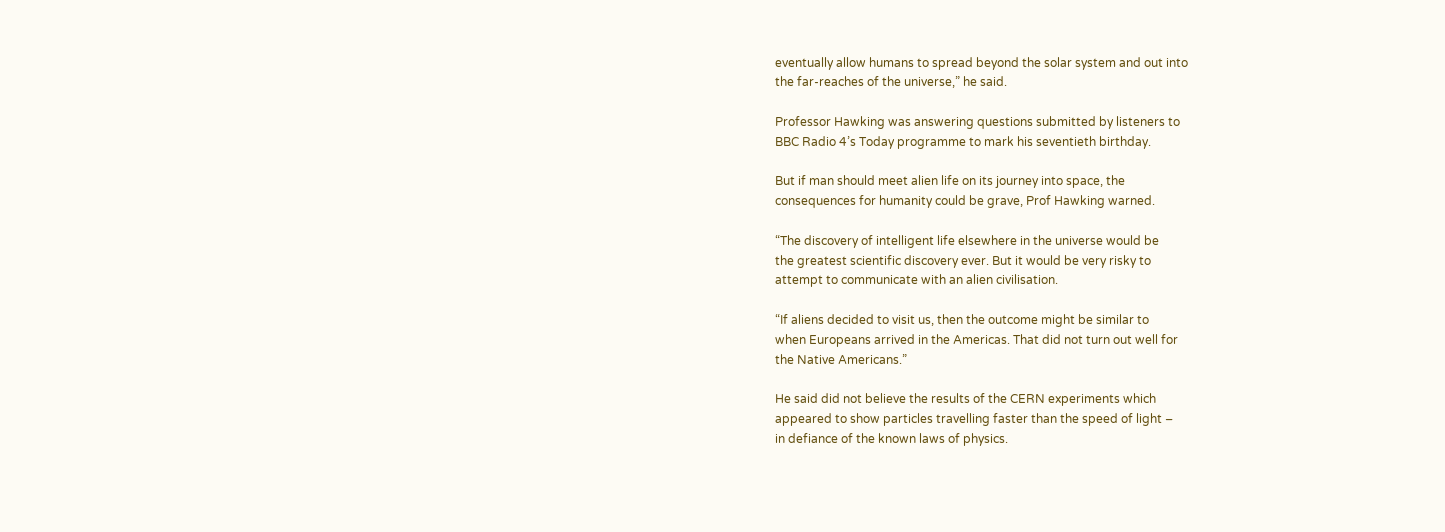eventually allow humans to spread beyond the solar system and out into
the far-reaches of the universe,” he said.

Professor Hawking was answering questions submitted by listeners to
BBC Radio 4’s Today programme to mark his seventieth birthday.

But if man should meet alien life on its journey into space, the
consequences for humanity could be grave, Prof Hawking warned.

“The discovery of intelligent life elsewhere in the universe would be
the greatest scientific discovery ever. But it would be very risky to
attempt to communicate with an alien civilisation.

“If aliens decided to visit us, then the outcome might be similar to
when Europeans arrived in the Americas. That did not turn out well for
the Native Americans.”

He said did not believe the results of the CERN experiments which
appeared to show particles travelling faster than the speed of light –
in defiance of the known laws of physics.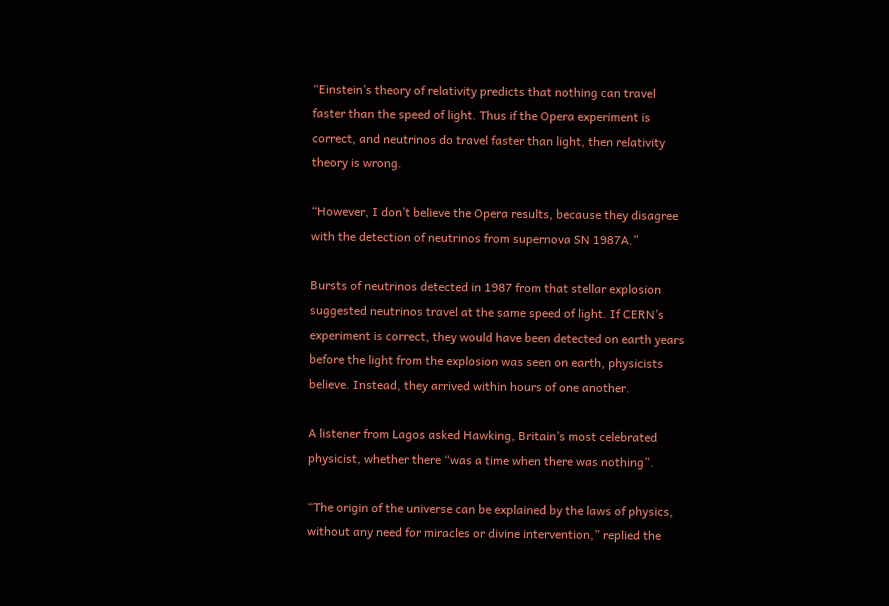“Einstein’s theory of relativity predicts that nothing can travel
faster than the speed of light. Thus if the Opera experiment is
correct, and neutrinos do travel faster than light, then relativity
theory is wrong.

“However, I don’t believe the Opera results, because they disagree
with the detection of neutrinos from supernova SN 1987A.”

Bursts of neutrinos detected in 1987 from that stellar explosion
suggested neutrinos travel at the same speed of light. If CERN’s
experiment is correct, they would have been detected on earth years
before the light from the explosion was seen on earth, physicists
believe. Instead, they arrived within hours of one another.

A listener from Lagos asked Hawking, Britain’s most celebrated
physicist, whether there “was a time when there was nothing”.

“The origin of the universe can be explained by the laws of physics,
without any need for miracles or divine intervention,” replied the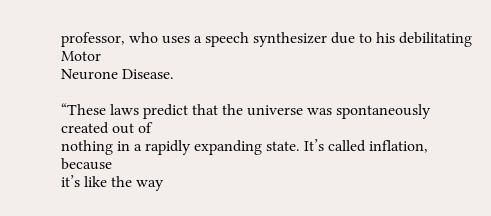professor, who uses a speech synthesizer due to his debilitating Motor
Neurone Disease.

“These laws predict that the universe was spontaneously created out of
nothing in a rapidly expanding state. It’s called inflation, because
it’s like the way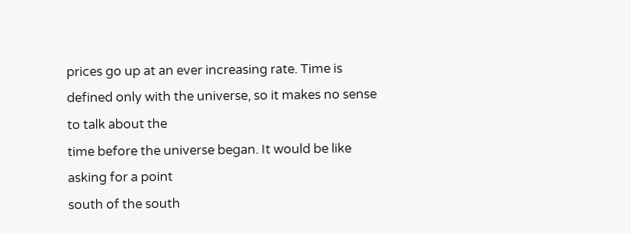prices go up at an ever increasing rate. Time is
defined only with the universe, so it makes no sense to talk about the
time before the universe began. It would be like asking for a point
south of the south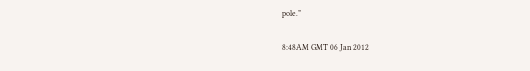pole.”

8:48AM GMT 06 Jan 2012